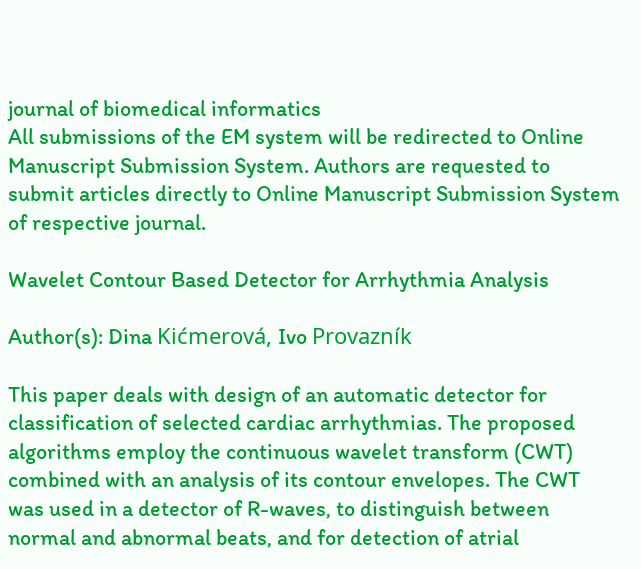journal of biomedical informatics
All submissions of the EM system will be redirected to Online Manuscript Submission System. Authors are requested to submit articles directly to Online Manuscript Submission System of respective journal.

Wavelet Contour Based Detector for Arrhythmia Analysis

Author(s): Dina Kićmerová, Ivo Provazník

This paper deals with design of an automatic detector for classification of selected cardiac arrhythmias. The proposed algorithms employ the continuous wavelet transform (CWT) combined with an analysis of its contour envelopes. The CWT was used in a detector of R-waves, to distinguish between normal and abnormal beats, and for detection of atrial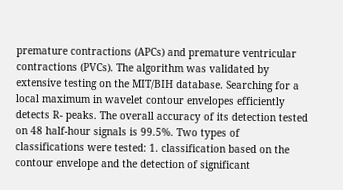premature contractions (APCs) and premature ventricular contractions (PVCs). The algorithm was validated by extensive testing on the MIT/BIH database. Searching for a local maximum in wavelet contour envelopes efficiently detects R- peaks. The overall accuracy of its detection tested on 48 half-hour signals is 99.5%. Two types of classifications were tested: 1. classification based on the contour envelope and the detection of significant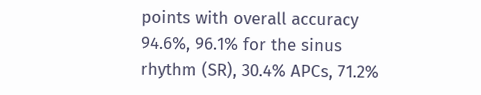points with overall accuracy 94.6%, 96.1% for the sinus rhythm (SR), 30.4% APCs, 71.2%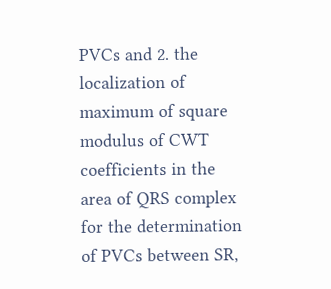PVCs and 2. the localization of maximum of square modulus of CWT coefficients in the area of QRS complex for the determination of PVCs between SR,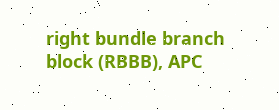right bundle branch block (RBBB), APC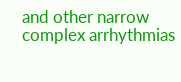and other narrow complex arrhythmias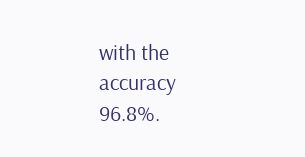with the accuracy 96.8%.